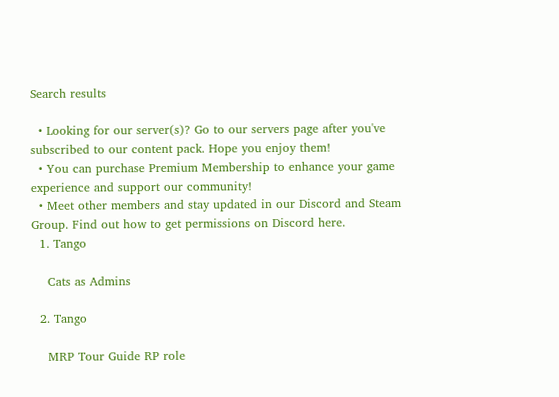Search results

  • Looking for our server(s)? Go to our servers page after you've subscribed to our content pack. Hope you enjoy them!
  • You can purchase Premium Membership to enhance your game experience and support our community!
  • Meet other members and stay updated in our Discord and Steam Group. Find out how to get permissions on Discord here.
  1. Tango

    Cats as Admins

  2. Tango

    MRP Tour Guide RP role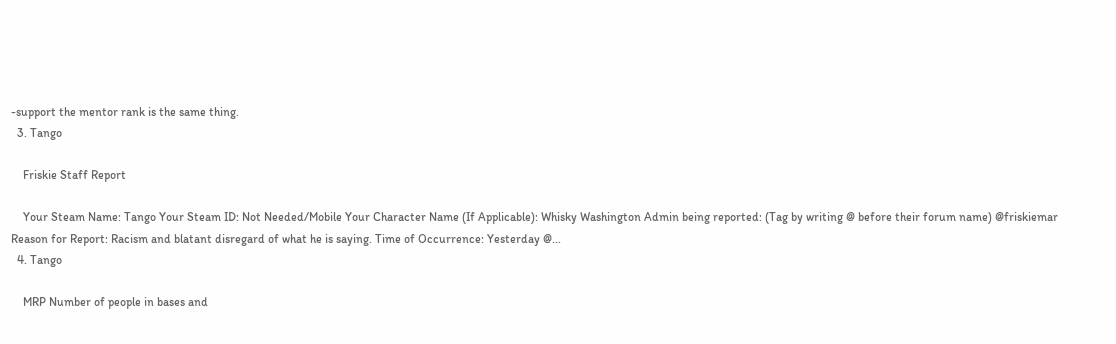-support the mentor rank is the same thing.
  3. Tango

    Friskie Staff Report

    Your Steam Name: Tango Your Steam ID: Not Needed/Mobile Your Character Name (If Applicable): Whisky Washington Admin being reported: (Tag by writing @ before their forum name) @friskiemar Reason for Report: Racism and blatant disregard of what he is saying. Time of Occurrence: Yesterday @...
  4. Tango

    MRP Number of people in bases and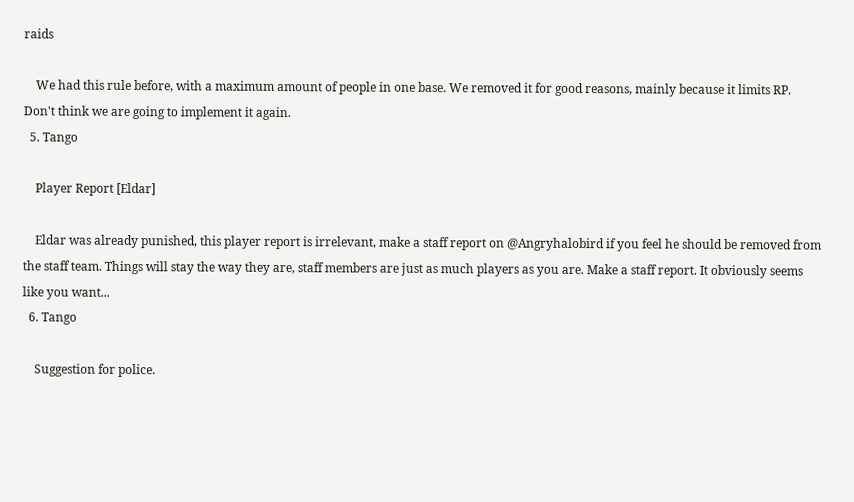raids

    We had this rule before, with a maximum amount of people in one base. We removed it for good reasons, mainly because it limits RP. Don't think we are going to implement it again.
  5. Tango

    Player Report [Eldar]

    Eldar was already punished, this player report is irrelevant, make a staff report on @Angryhalobird if you feel he should be removed from the staff team. Things will stay the way they are, staff members are just as much players as you are. Make a staff report. It obviously seems like you want...
  6. Tango

    Suggestion for police.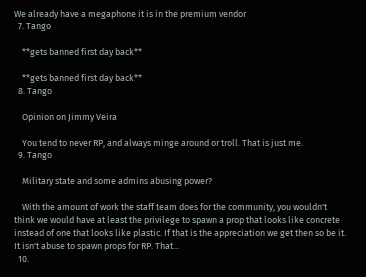We already have a megaphone it is in the premium vendor
  7. Tango

    **gets banned first day back**

    **gets banned first day back**
  8. Tango

    Opinion on Jimmy Veira

    You tend to never RP, and always minge around or troll. That is just me.
  9. Tango

    Military state and some admins abusing power?

    With the amount of work the staff team does for the community, you wouldn't think we would have at least the privilege to spawn a prop that looks like concrete instead of one that looks like plastic. If that is the appreciation we get then so be it. It isn't abuse to spawn props for RP. That...
  10.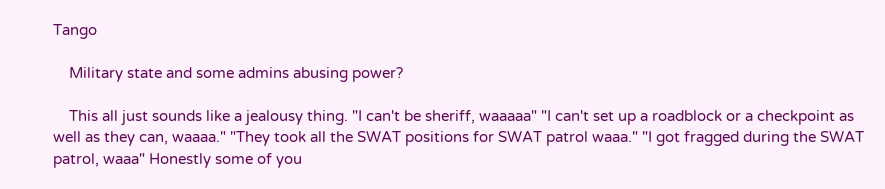Tango

    Military state and some admins abusing power?

    This all just sounds like a jealousy thing. "I can't be sheriff, waaaaa" "I can't set up a roadblock or a checkpoint as well as they can, waaaa." "They took all the SWAT positions for SWAT patrol waaa." "I got fragged during the SWAT patrol, waaa" Honestly some of you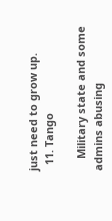just need to grow up.
  11. Tango

    Military state and some admins abusing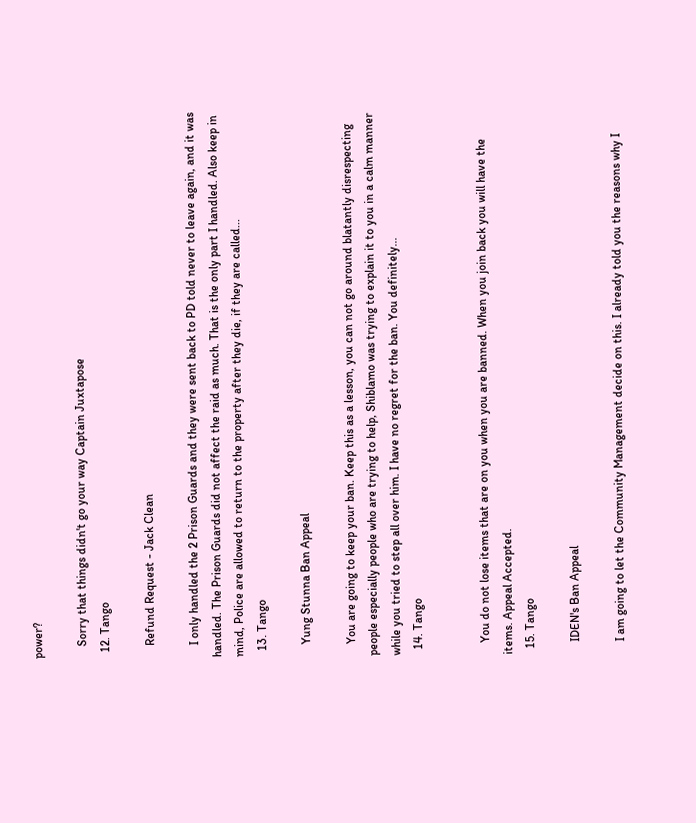power?

    Sorry that things didn't go your way Captain Juxtapose
  12. Tango

    Refund Request - Jack Clean

    I only handled the 2 Prison Guards and they were sent back to PD told never to leave again, and it was handled. The Prison Guards did not affect the raid as much. That is the only part I handled. Also keep in mind, Police are allowed to return to the property after they die, if they are called...
  13. Tango

    Yung Stunna Ban Appeal

    You are going to keep your ban. Keep this as a lesson, you can not go around blatantly disrespecting people especially people who are trying to help, Shiblamo was trying to explain it to you in a calm manner while you tried to step all over him. I have no regret for the ban. You definitely...
  14. Tango


    You do not lose items that are on you when you are banned. When you join back you will have the items. Appeal Accepted.
  15. Tango

    IDEN's Ban Appeal

    I am going to let the Community Management decide on this. I already told you the reasons why I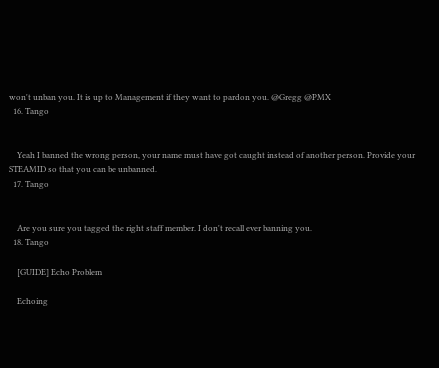won't unban you. It is up to Management if they want to pardon you. @Gregg @PMX
  16. Tango


    Yeah I banned the wrong person, your name must have got caught instead of another person. Provide your STEAMID so that you can be unbanned.
  17. Tango


    Are you sure you tagged the right staff member. I don't recall ever banning you.
  18. Tango

    [GUIDE] Echo Problem

    Echoing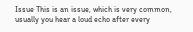Issue This is an issue, which is very common, usually you hear a loud echo after every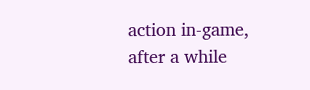action in-game, after a while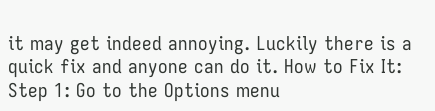it may get indeed annoying. Luckily there is a quick fix and anyone can do it. How to Fix It: Step 1: Go to the Options menu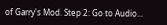of Garry's Mod. Step 2: Go to Audio...